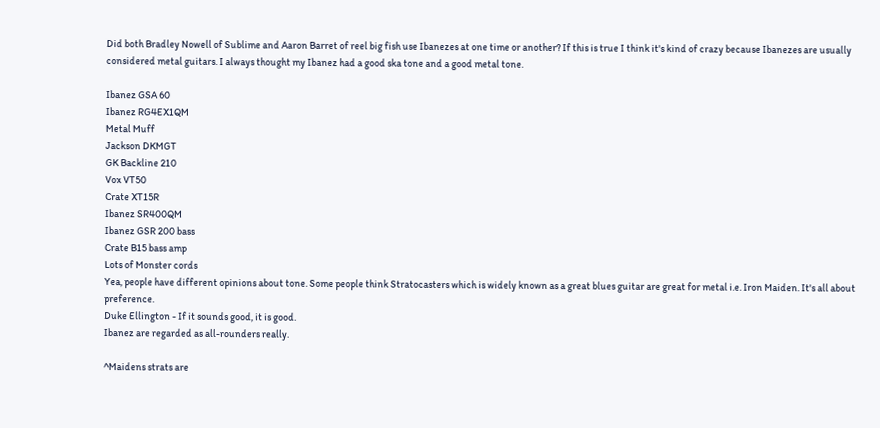Did both Bradley Nowell of Sublime and Aaron Barret of reel big fish use Ibanezes at one time or another? If this is true I think it's kind of crazy because Ibanezes are usually considered metal guitars. I always thought my Ibanez had a good ska tone and a good metal tone.

Ibanez GSA 60
Ibanez RG4EX1QM
Metal Muff
Jackson DKMGT
GK Backline 210
Vox VT50
Crate XT15R
Ibanez SR400QM
Ibanez GSR 200 bass
Crate B15 bass amp
Lots of Monster cords
Yea, people have different opinions about tone. Some people think Stratocasters which is widely known as a great blues guitar are great for metal i.e. Iron Maiden. It's all about preference.
Duke Ellington - If it sounds good, it is good.
Ibanez are regarded as all-rounders really.

^Maidens strats are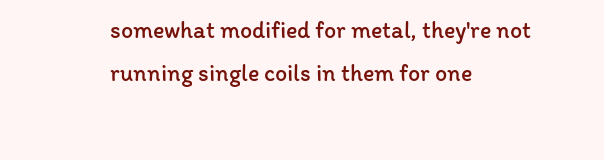somewhat modified for metal, they're not running single coils in them for one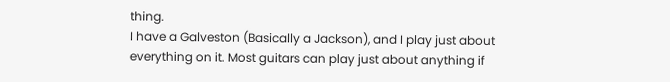thing.
I have a Galveston (Basically a Jackson), and I play just about everything on it. Most guitars can play just about anything if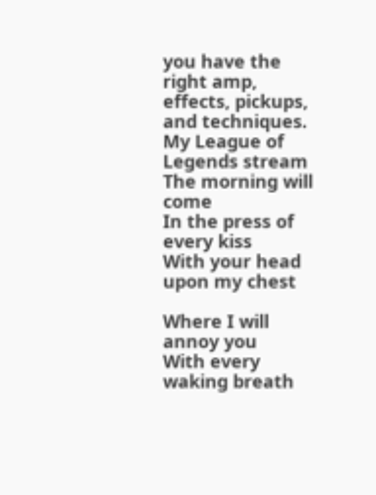you have the right amp, effects, pickups, and techniques.
My League of Legends stream
The morning will come
In the press of every kiss
With your head upon my chest

Where I will annoy you
With every waking breath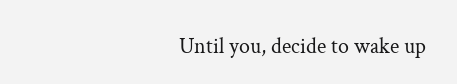Until you, decide to wake up